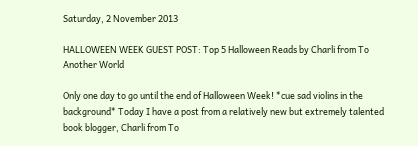Saturday, 2 November 2013

HALLOWEEN WEEK GUEST POST: Top 5 Halloween Reads by Charli from To Another World

Only one day to go until the end of Halloween Week! *cue sad violins in the background* Today I have a post from a relatively new but extremely talented book blogger, Charli from To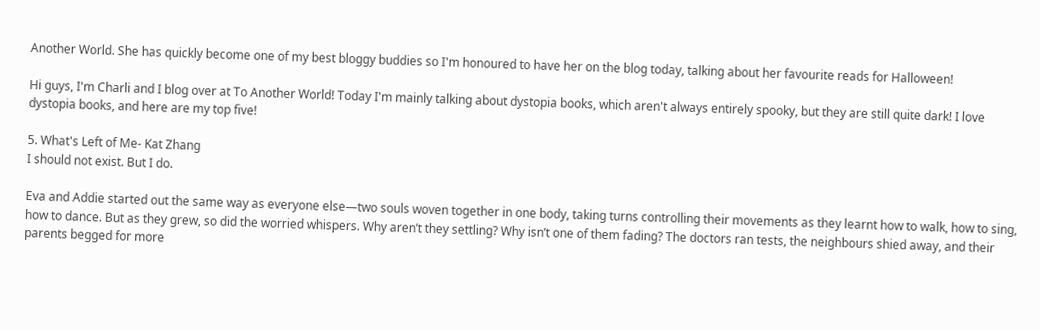Another World. She has quickly become one of my best bloggy buddies so I'm honoured to have her on the blog today, talking about her favourite reads for Halloween!

Hi guys, I'm Charli and I blog over at To Another World! Today I'm mainly talking about dystopia books, which aren't always entirely spooky, but they are still quite dark! I love dystopia books, and here are my top five!

5. What's Left of Me- Kat Zhang
I should not exist. But I do.

Eva and Addie started out the same way as everyone else—two souls woven together in one body, taking turns controlling their movements as they learnt how to walk, how to sing, how to dance. But as they grew, so did the worried whispers. Why aren’t they settling? Why isn’t one of them fading? The doctors ran tests, the neighbours shied away, and their parents begged for more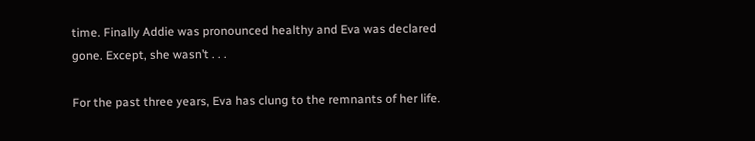time. Finally Addie was pronounced healthy and Eva was declared gone. Except, she wasn’t . . .

For the past three years, Eva has clung to the remnants of her life.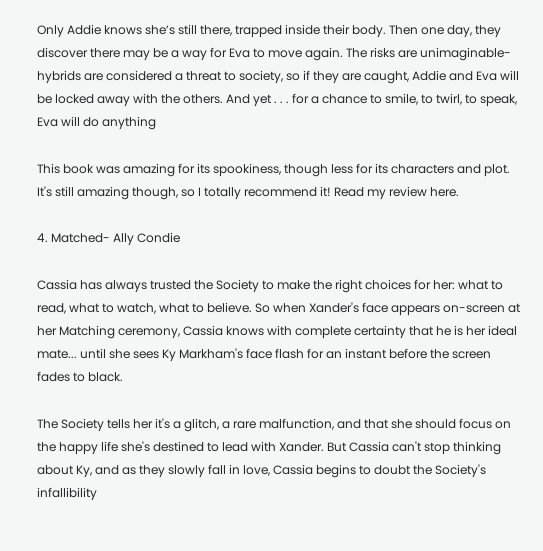Only Addie knows she’s still there, trapped inside their body. Then one day, they discover there may be a way for Eva to move again. The risks are unimaginable-hybrids are considered a threat to society, so if they are caught, Addie and Eva will be locked away with the others. And yet . . . for a chance to smile, to twirl, to speak, Eva will do anything

This book was amazing for its spookiness, though less for its characters and plot. It's still amazing though, so I totally recommend it! Read my review here.

4. Matched- Ally Condie

Cassia has always trusted the Society to make the right choices for her: what to read, what to watch, what to believe. So when Xander's face appears on-screen at her Matching ceremony, Cassia knows with complete certainty that he is her ideal mate... until she sees Ky Markham's face flash for an instant before the screen fades to black.

The Society tells her it's a glitch, a rare malfunction, and that she should focus on the happy life she's destined to lead with Xander. But Cassia can't stop thinking about Ky, and as they slowly fall in love, Cassia begins to doubt the Society's infallibility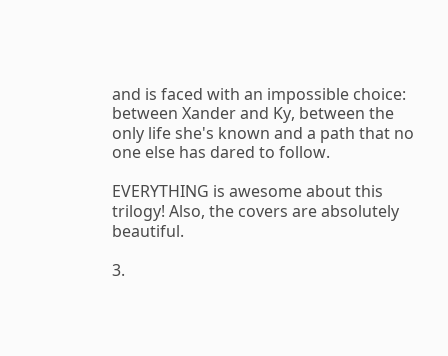and is faced with an impossible choice: between Xander and Ky, between the only life she's known and a path that no one else has dared to follow.

EVERYTHING is awesome about this trilogy! Also, the covers are absolutely beautiful.

3.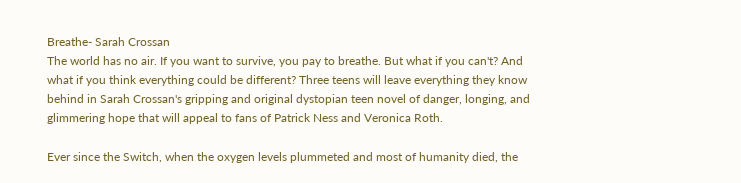Breathe- Sarah Crossan
The world has no air. If you want to survive, you pay to breathe. But what if you can't? And what if you think everything could be different? Three teens will leave everything they know behind in Sarah Crossan's gripping and original dystopian teen novel of danger, longing, and glimmering hope that will appeal to fans of Patrick Ness and Veronica Roth.

Ever since the Switch, when the oxygen levels plummeted and most of humanity died, the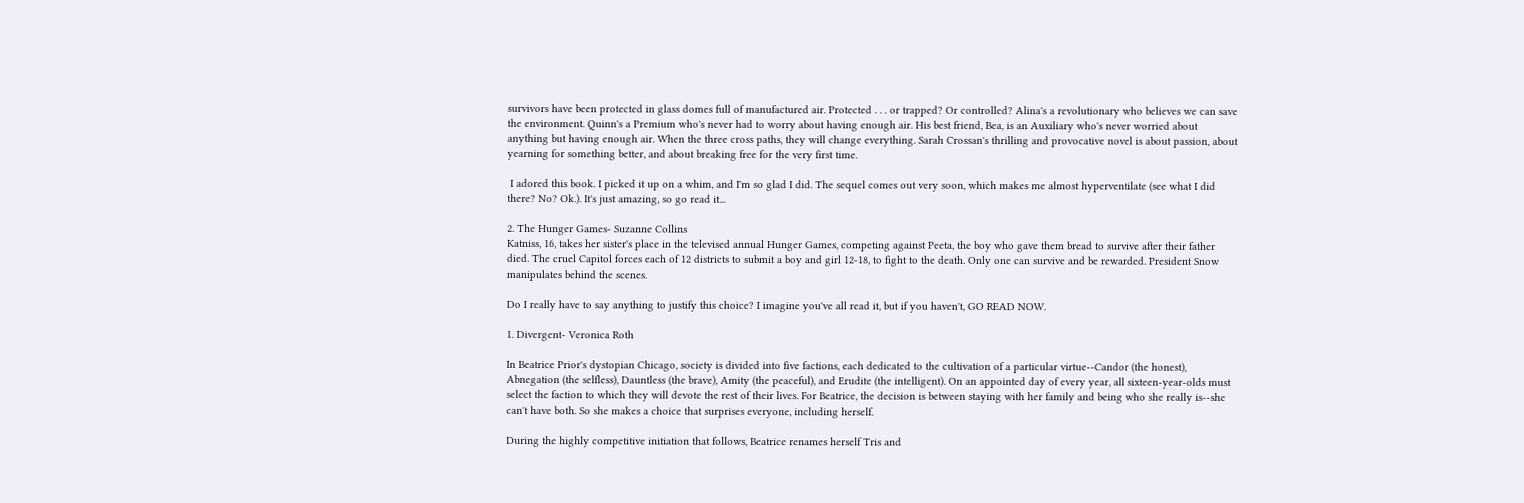survivors have been protected in glass domes full of manufactured air. Protected . . . or trapped? Or controlled? Alina's a revolutionary who believes we can save the environment. Quinn's a Premium who's never had to worry about having enough air. His best friend, Bea, is an Auxiliary who's never worried about anything but having enough air. When the three cross paths, they will change everything. Sarah Crossan's thrilling and provocative novel is about passion, about yearning for something better, and about breaking free for the very first time.

 I adored this book. I picked it up on a whim, and I'm so glad I did. The sequel comes out very soon, which makes me almost hyperventilate (see what I did there? No? Ok.). It's just amazing, so go read it...

2. The Hunger Games- Suzanne Collins
Katniss, 16, takes her sister's place in the televised annual Hunger Games, competing against Peeta, the boy who gave them bread to survive after their father died. The cruel Capitol forces each of 12 districts to submit a boy and girl 12-18, to fight to the death. Only one can survive and be rewarded. President Snow manipulates behind the scenes.

Do I really have to say anything to justify this choice? I imagine you've all read it, but if you haven't, GO READ NOW.

1. Divergent- Veronica Roth

In Beatrice Prior's dystopian Chicago, society is divided into five factions, each dedicated to the cultivation of a particular virtue--Candor (the honest), Abnegation (the selfless), Dauntless (the brave), Amity (the peaceful), and Erudite (the intelligent). On an appointed day of every year, all sixteen-year-olds must select the faction to which they will devote the rest of their lives. For Beatrice, the decision is between staying with her family and being who she really is--she can't have both. So she makes a choice that surprises everyone, including herself.

During the highly competitive initiation that follows, Beatrice renames herself Tris and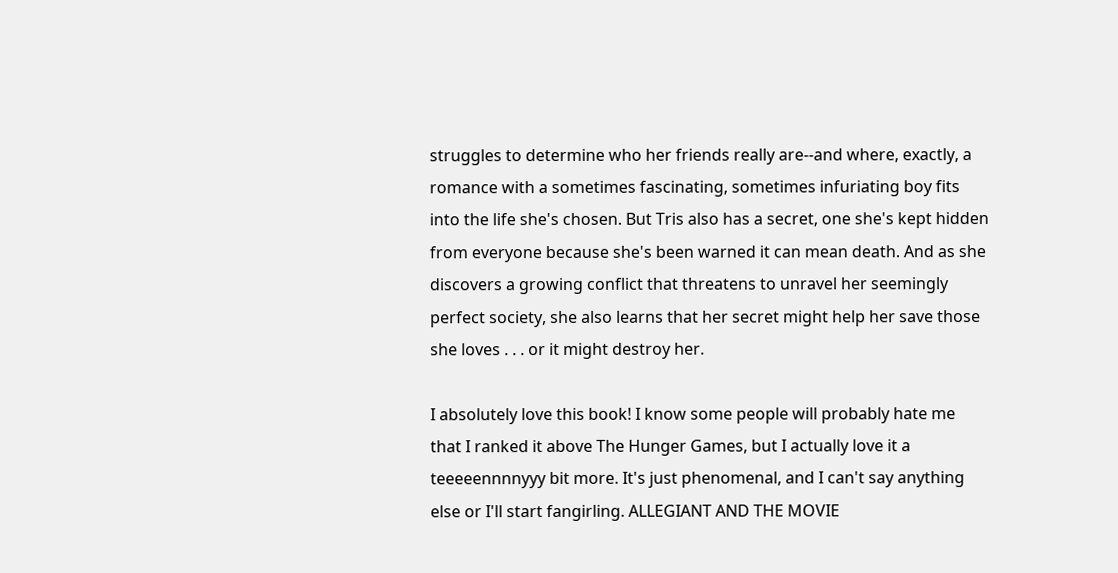struggles to determine who her friends really are--and where, exactly, a romance with a sometimes fascinating, sometimes infuriating boy fits into the life she's chosen. But Tris also has a secret, one she's kept hidden from everyone because she's been warned it can mean death. And as she discovers a growing conflict that threatens to unravel her seemingly perfect society, she also learns that her secret might help her save those she loves . . . or it might destroy her.

I absolutely love this book! I know some people will probably hate me that I ranked it above The Hunger Games, but I actually love it a teeeeennnnyyy bit more. It's just phenomenal, and I can't say anything else or I'll start fangirling. ALLEGIANT AND THE MOVIE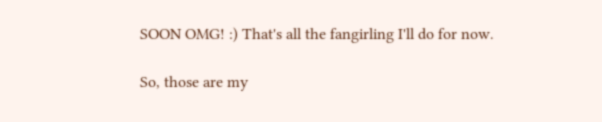SOON OMG! :) That's all the fangirling I'll do for now.

So, those are my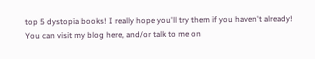top 5 dystopia books! I really hope you'll try them if you haven't already! You can visit my blog here, and/or talk to me on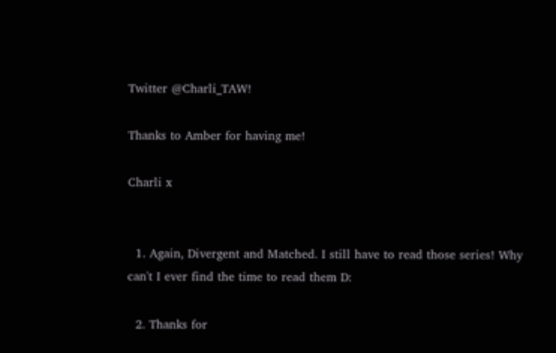Twitter @Charli_TAW!

Thanks to Amber for having me!

Charli x


  1. Again, Divergent and Matched. I still have to read those series! Why can't I ever find the time to read them D:

  2. Thanks for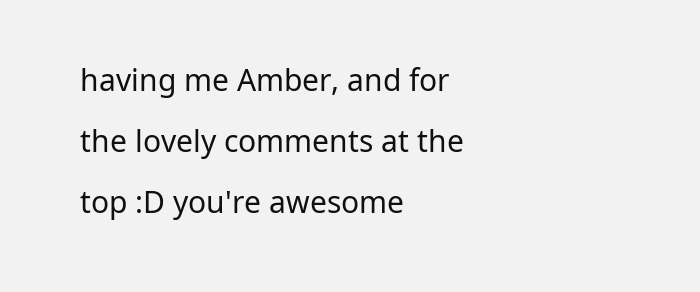having me Amber, and for the lovely comments at the top :D you're awesome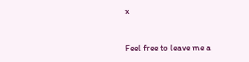x


Feel free to leave me a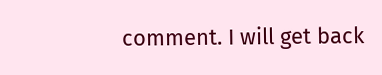comment. I will get back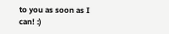to you as soon as I can! :)